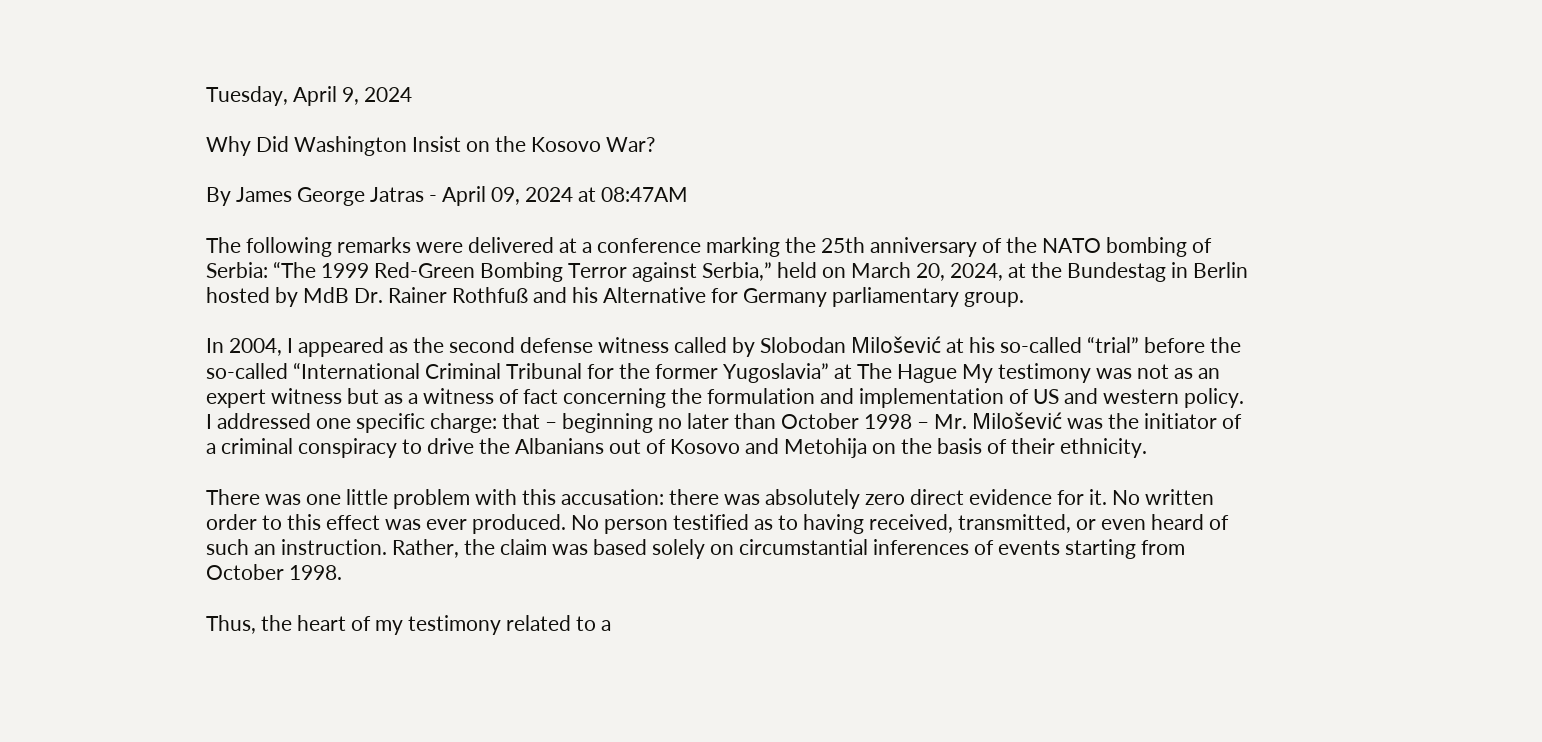Tuesday, April 9, 2024

Why Did Washington Insist on the Kosovo War?

By James George Jatras - April 09, 2024 at 08:47AM

The following remarks were delivered at a conference marking the 25th anniversary of the NATO bombing of Serbia: “The 1999 Red-Green Bombing Terror against Serbia,” held on March 20, 2024, at the Bundestag in Berlin hosted by MdB Dr. Rainer Rothfuß and his Alternative for Germany parliamentary group.

In 2004, I appeared as the second defense witness called by Slobodan Milošević at his so-called “trial” before the so-called “International Criminal Tribunal for the former Yugoslavia” at The Hague My testimony was not as an expert witness but as a witness of fact concerning the formulation and implementation of US and western policy. I addressed one specific charge: that – beginning no later than October 1998 – Mr. Milošević was the initiator of a criminal conspiracy to drive the Albanians out of Kosovo and Metohija on the basis of their ethnicity.

There was one little problem with this accusation: there was absolutely zero direct evidence for it. No written order to this effect was ever produced. No person testified as to having received, transmitted, or even heard of such an instruction. Rather, the claim was based solely on circumstantial inferences of events starting from October 1998.

Thus, the heart of my testimony related to a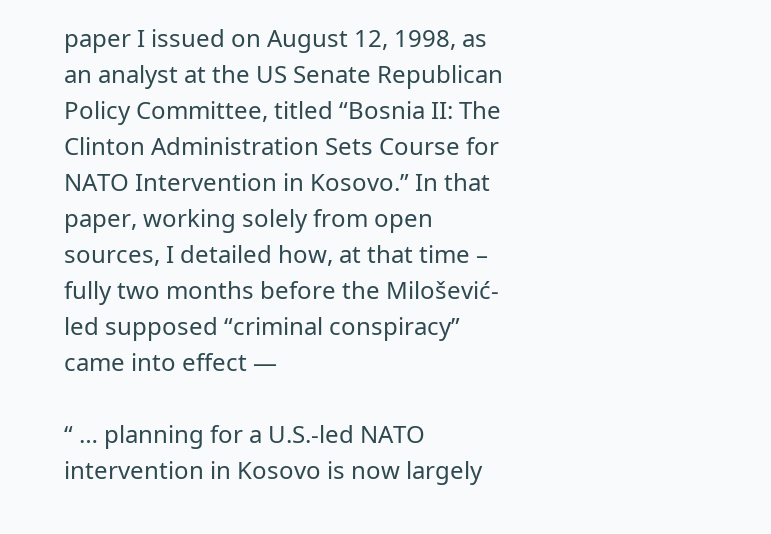paper I issued on August 12, 1998, as an analyst at the US Senate Republican Policy Committee, titled “Bosnia II: The Clinton Administration Sets Course for NATO Intervention in Kosovo.” In that paper, working solely from open sources, I detailed how, at that time – fully two months before the Milošević-led supposed “criminal conspiracy” came into effect —

“ … planning for a U.S.-led NATO intervention in Kosovo is now largely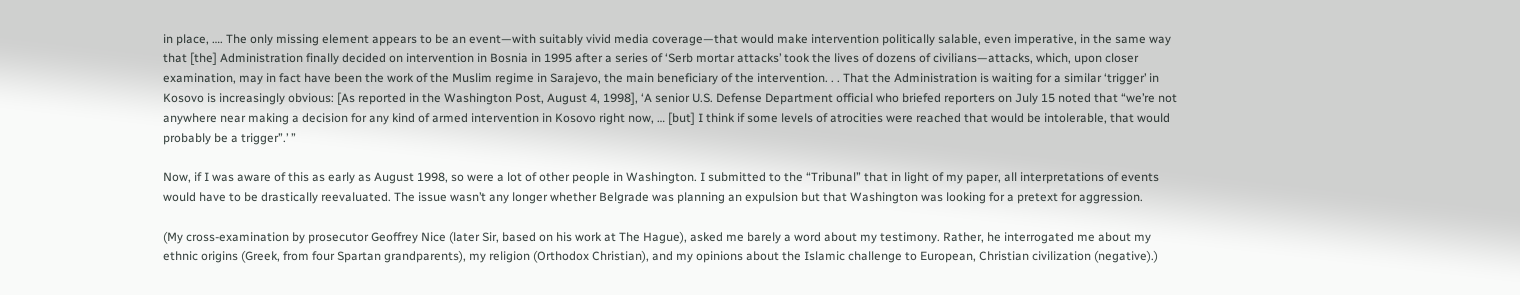in place, …. The only missing element appears to be an event—with suitably vivid media coverage—that would make intervention politically salable, even imperative, in the same way that [the] Administration finally decided on intervention in Bosnia in 1995 after a series of ‘Serb mortar attacks’ took the lives of dozens of civilians—attacks, which, upon closer examination, may in fact have been the work of the Muslim regime in Sarajevo, the main beneficiary of the intervention. . . That the Administration is waiting for a similar ‘trigger’ in Kosovo is increasingly obvious: [As reported in the Washington Post, August 4, 1998], ‘A senior U.S. Defense Department official who briefed reporters on July 15 noted that “we’re not anywhere near making a decision for any kind of armed intervention in Kosovo right now, … [but] I think if some levels of atrocities were reached that would be intolerable, that would probably be a trigger”.’ ”

Now, if I was aware of this as early as August 1998, so were a lot of other people in Washington. I submitted to the “Tribunal” that in light of my paper, all interpretations of events would have to be drastically reevaluated. The issue wasn’t any longer whether Belgrade was planning an expulsion but that Washington was looking for a pretext for aggression.

(My cross-examination by prosecutor Geoffrey Nice (later Sir, based on his work at The Hague), asked me barely a word about my testimony. Rather, he interrogated me about my ethnic origins (Greek, from four Spartan grandparents), my religion (Orthodox Christian), and my opinions about the Islamic challenge to European, Christian civilization (negative).)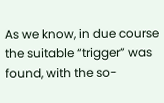As we know, in due course the suitable “trigger” was found, with the so-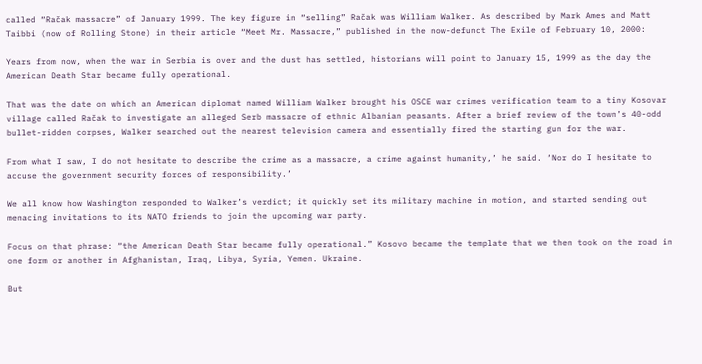called “Račak massacre” of January 1999. The key figure in “selling” Račak was William Walker. As described by Mark Ames and Matt Taibbi (now of Rolling Stone) in their article “Meet Mr. Massacre,” published in the now-defunct The Exile of February 10, 2000:

Years from now, when the war in Serbia is over and the dust has settled, historians will point to January 15, 1999 as the day the American Death Star became fully operational.

That was the date on which an American diplomat named William Walker brought his OSCE war crimes verification team to a tiny Kosovar village called Račak to investigate an alleged Serb massacre of ethnic Albanian peasants. After a brief review of the town’s 40-odd bullet-ridden corpses, Walker searched out the nearest television camera and essentially fired the starting gun for the war.

From what I saw, I do not hesitate to describe the crime as a massacre, a crime against humanity,’ he said. ‘Nor do I hesitate to accuse the government security forces of responsibility.’

We all know how Washington responded to Walker’s verdict; it quickly set its military machine in motion, and started sending out menacing invitations to its NATO friends to join the upcoming war party.

Focus on that phrase: “the American Death Star became fully operational.” Kosovo became the template that we then took on the road in one form or another in Afghanistan, Iraq, Libya, Syria, Yemen. Ukraine.

But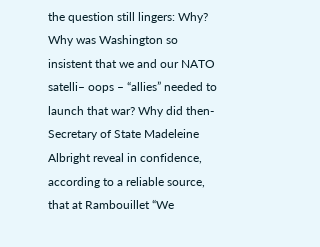the question still lingers: Why? Why was Washington so insistent that we and our NATO satelli– oops – “allies” needed to launch that war? Why did then-Secretary of State Madeleine Albright reveal in confidence, according to a reliable source, that at Rambouillet “We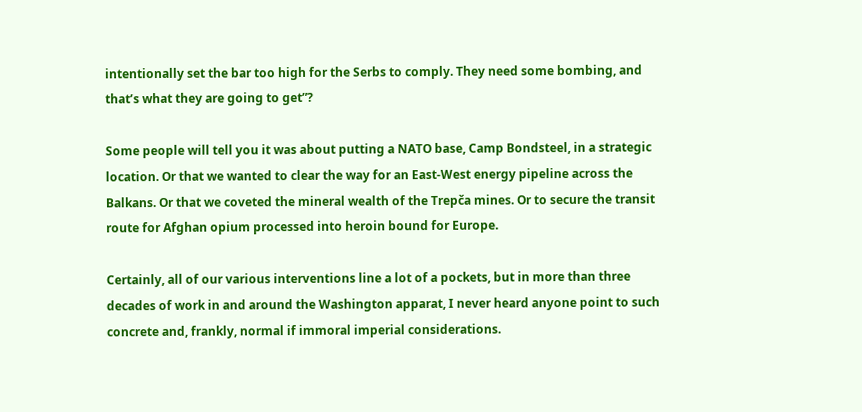intentionally set the bar too high for the Serbs to comply. They need some bombing, and that’s what they are going to get”?

Some people will tell you it was about putting a NATO base, Camp Bondsteel, in a strategic location. Or that we wanted to clear the way for an East-West energy pipeline across the Balkans. Or that we coveted the mineral wealth of the Trepča mines. Or to secure the transit route for Afghan opium processed into heroin bound for Europe.

Certainly, all of our various interventions line a lot of a pockets, but in more than three decades of work in and around the Washington apparat, I never heard anyone point to such concrete and, frankly, normal if immoral imperial considerations.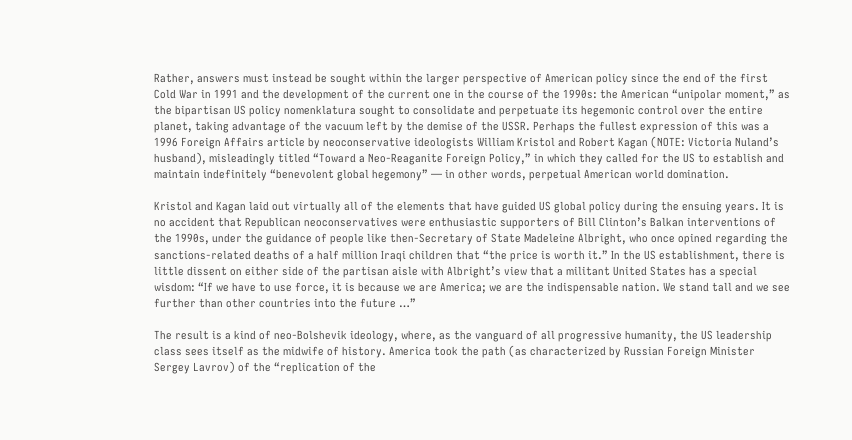Rather, answers must instead be sought within the larger perspective of American policy since the end of the first Cold War in 1991 and the development of the current one in the course of the 1990s: the American “unipolar moment,” as the bipartisan US policy nomenklatura sought to consolidate and perpetuate its hegemonic control over the entire planet, taking advantage of the vacuum left by the demise of the USSR. Perhaps the fullest expression of this was a 1996 Foreign Affairs article by neoconservative ideologists William Kristol and Robert Kagan (NOTE: Victoria Nuland’s husband), misleadingly titled “Toward a Neo-Reaganite Foreign Policy,” in which they called for the US to establish and maintain indefinitely “benevolent global hegemony” — in other words, perpetual American world domination.

Kristol and Kagan laid out virtually all of the elements that have guided US global policy during the ensuing years. It is no accident that Republican neoconservatives were enthusiastic supporters of Bill Clinton’s Balkan interventions of the 1990s, under the guidance of people like then-Secretary of State Madeleine Albright, who once opined regarding the sanctions-related deaths of a half million Iraqi children that “the price is worth it.” In the US establishment, there is little dissent on either side of the partisan aisle with Albright’s view that a militant United States has a special wisdom: “If we have to use force, it is because we are America; we are the indispensable nation. We stand tall and we see further than other countries into the future …”

The result is a kind of neo-Bolshevik ideology, where, as the vanguard of all progressive humanity, the US leadership class sees itself as the midwife of history. America took the path (as characterized by Russian Foreign Minister Sergey Lavrov) of the “replication of the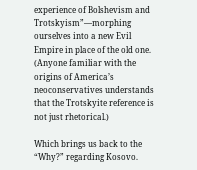experience of Bolshevism and Trotskyism”—morphing ourselves into a new Evil Empire in place of the old one. (Anyone familiar with the origins of America’s neoconservatives understands that the Trotskyite reference is not just rhetorical.)

Which brings us back to the “Why?” regarding Kosovo.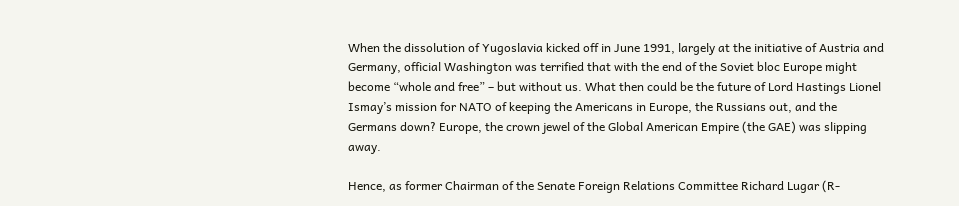When the dissolution of Yugoslavia kicked off in June 1991, largely at the initiative of Austria and Germany, official Washington was terrified that with the end of the Soviet bloc Europe might become “whole and free” – but without us. What then could be the future of Lord Hastings Lionel Ismay’s mission for NATO of keeping the Americans in Europe, the Russians out, and the Germans down? Europe, the crown jewel of the Global American Empire (the GAE) was slipping away.

Hence, as former Chairman of the Senate Foreign Relations Committee Richard Lugar (R-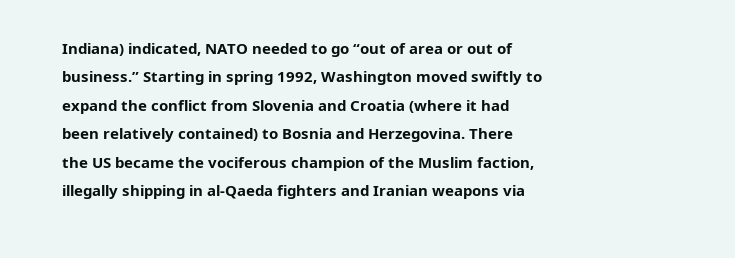Indiana) indicated, NATO needed to go “out of area or out of business.” Starting in spring 1992, Washington moved swiftly to expand the conflict from Slovenia and Croatia (where it had been relatively contained) to Bosnia and Herzegovina. There the US became the vociferous champion of the Muslim faction, illegally shipping in al-Qaeda fighters and Iranian weapons via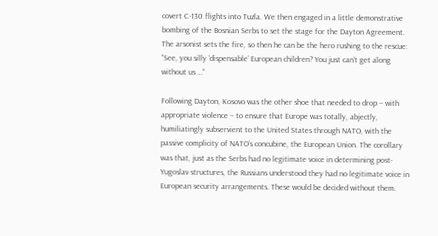covert C-130 flights into Tuzla. We then engaged in a little demonstrative bombing of the Bosnian Serbs to set the stage for the Dayton Agreement. The arsonist sets the fire, so then he can be the hero rushing to the rescue: “See, you silly ‘dispensable’ European children? You just can’t get along without us …”

Following Dayton, Kosovo was the other shoe that needed to drop – with appropriate violence – to ensure that Europe was totally, abjectly, humiliatingly subservient to the United States through NATO, with the passive complicity of NATO’s concubine, the European Union. The corollary was that, just as the Serbs had no legitimate voice in determining post-Yugoslav structures, the Russians understood they had no legitimate voice in European security arrangements. These would be decided without them.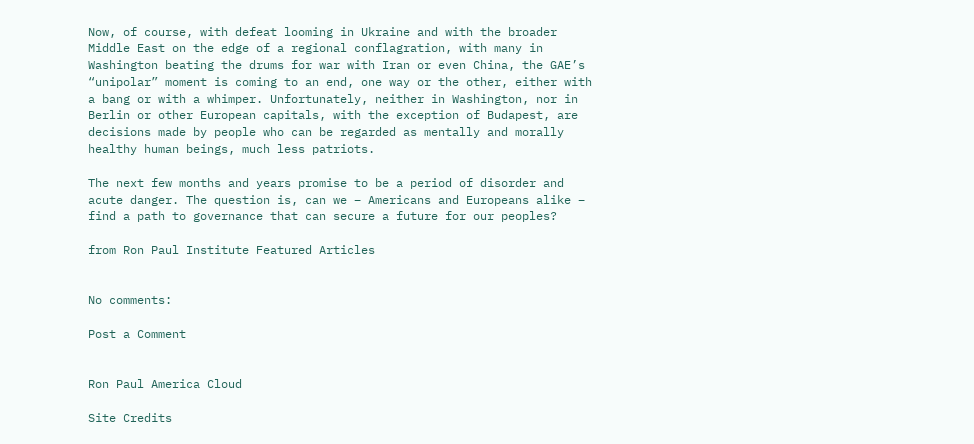Now, of course, with defeat looming in Ukraine and with the broader Middle East on the edge of a regional conflagration, with many in Washington beating the drums for war with Iran or even China, the GAE’s “unipolar” moment is coming to an end, one way or the other, either with a bang or with a whimper. Unfortunately, neither in Washington, nor in Berlin or other European capitals, with the exception of Budapest, are decisions made by people who can be regarded as mentally and morally healthy human beings, much less patriots.

The next few months and years promise to be a period of disorder and acute danger. The question is, can we – Americans and Europeans alike – find a path to governance that can secure a future for our peoples?

from Ron Paul Institute Featured Articles


No comments:

Post a Comment


Ron Paul America Cloud

Site Credits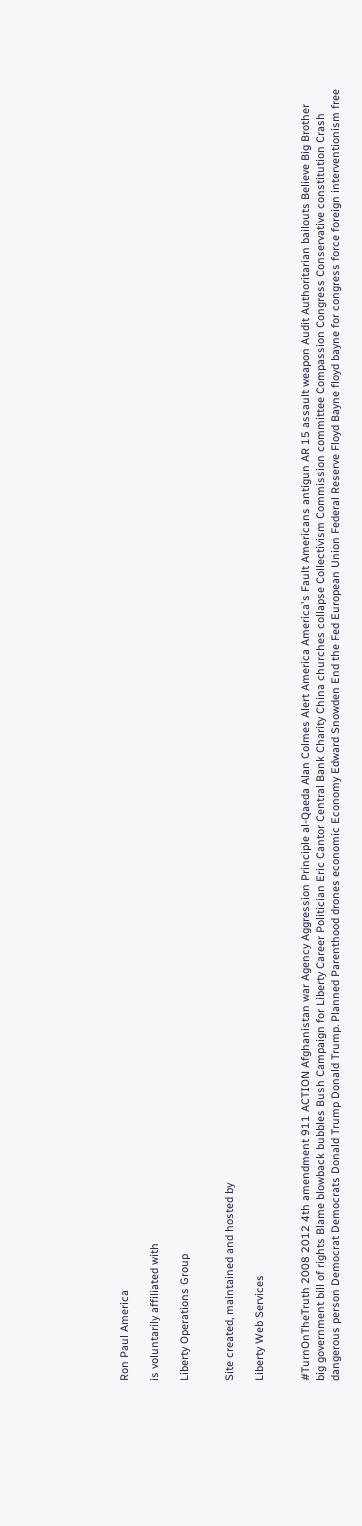Ron Paul America

is voluntarily affiliated with

Liberty Operations Group


Site created, maintained and hosted by

Liberty Web Services


#TurnOnTheTruth 2008 2012 4th amendment 911 ACTION Afghanistan war Agency Aggression Principle al-Qaeda Alan Colmes Alert America America's Fault Americans antigun AR 15 assault weapon Audit Authoritarian bailouts Believe Big Brother big government bill of rights Blame blowback bubbles Bush Campaign for Liberty Career Politician Eric Cantor Central Bank Charity China churches collapse Collectivism Commission committee Compassion Congress Conservative constitution Crash dangerous person Democrat Democrats Donald Trump Donald Trump. Planned Parenthood drones economic Economy Edward Snowden End the Fed European Union Federal Reserve Floyd Bayne floyd bayne for congress force foreign interventionism free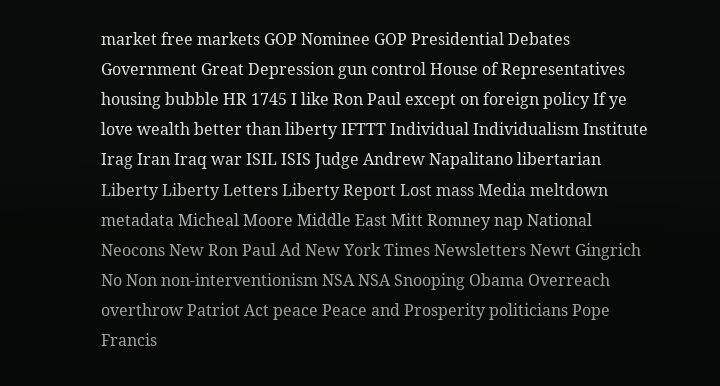market free markets GOP Nominee GOP Presidential Debates Government Great Depression gun control House of Representatives housing bubble HR 1745 I like Ron Paul except on foreign policy If ye love wealth better than liberty IFTTT Individual Individualism Institute Irag Iran Iraq war ISIL ISIS Judge Andrew Napalitano libertarian Liberty Liberty Letters Liberty Report Lost mass Media meltdown metadata Micheal Moore Middle East Mitt Romney nap National Neocons New Ron Paul Ad New York Times Newsletters Newt Gingrich No Non non-interventionism NSA NSA Snooping Obama Overreach overthrow Patriot Act peace Peace and Prosperity politicians Pope Francis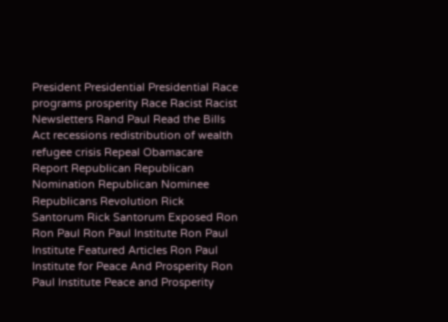President Presidential Presidential Race programs prosperity Race Racist Racist Newsletters Rand Paul Read the Bills Act recessions redistribution of wealth refugee crisis Repeal Obamacare Report Republican Republican Nomination Republican Nominee Republicans Revolution Rick Santorum Rick Santorum Exposed Ron Ron Paul Ron Paul Institute Ron Paul Institute Featured Articles Ron Paul Institute for Peace And Prosperity Ron Paul Institute Peace and Prosperity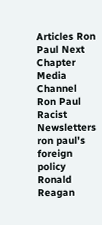Articles Ron Paul Next Chapter Media Channel Ron Paul Racist Newsletters ron paul's foreign policy Ronald Reagan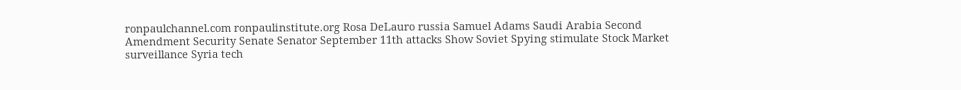ronpaulchannel.com ronpaulinstitute.org Rosa DeLauro russia Samuel Adams Saudi Arabia Second Amendment Security Senate Senator September 11th attacks Show Soviet Spying stimulate Stock Market surveillance Syria tech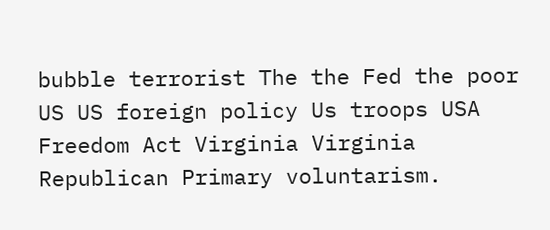bubble terrorist The the Fed the poor US US foreign policy Us troops USA Freedom Act Virginia Virginia Republican Primary voluntarism.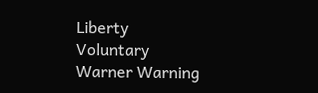Liberty Voluntary Warner Warning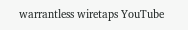warrantless wiretaps YouTube